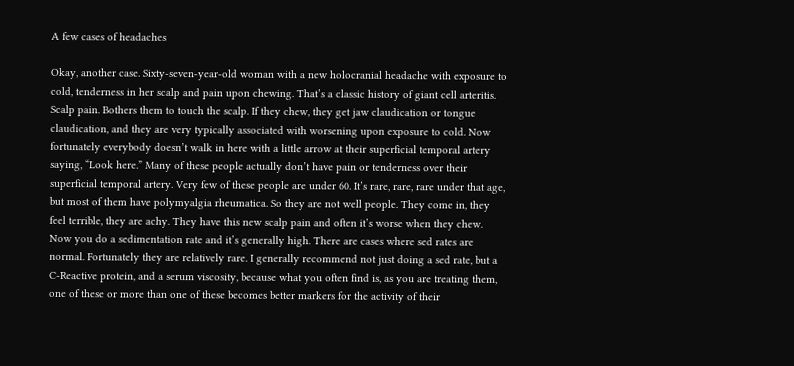A few cases of headaches

Okay, another case. Sixty-seven-year-old woman with a new holocranial headache with exposure to cold, tenderness in her scalp and pain upon chewing. That’s a classic history of giant cell arteritis. Scalp pain. Bothers them to touch the scalp. If they chew, they get jaw claudication or tongue claudication, and they are very typically associated with worsening upon exposure to cold. Now fortunately everybody doesn’t walk in here with a little arrow at their superficial temporal artery saying, “Look here.” Many of these people actually don’t have pain or tenderness over their superficial temporal artery. Very few of these people are under 60. It’s rare, rare, rare under that age, but most of them have polymyalgia rheumatica. So they are not well people. They come in, they feel terrible, they are achy. They have this new scalp pain and often it’s worse when they chew. Now you do a sedimentation rate and it’s generally high. There are cases where sed rates are normal. Fortunately they are relatively rare. I generally recommend not just doing a sed rate, but a C-Reactive protein, and a serum viscosity, because what you often find is, as you are treating them, one of these or more than one of these becomes better markers for the activity of their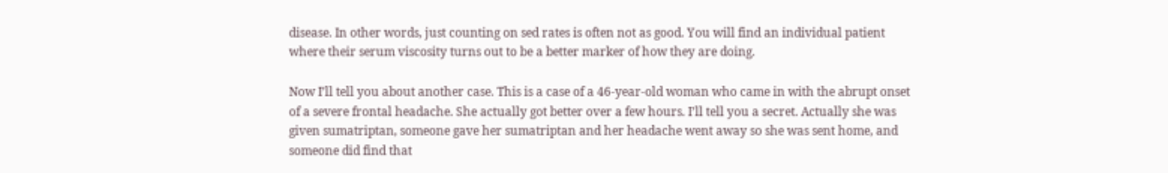disease. In other words, just counting on sed rates is often not as good. You will find an individual patient where their serum viscosity turns out to be a better marker of how they are doing.

Now I’ll tell you about another case. This is a case of a 46-year-old woman who came in with the abrupt onset of a severe frontal headache. She actually got better over a few hours. I’ll tell you a secret. Actually she was given sumatriptan, someone gave her sumatriptan and her headache went away so she was sent home, and someone did find that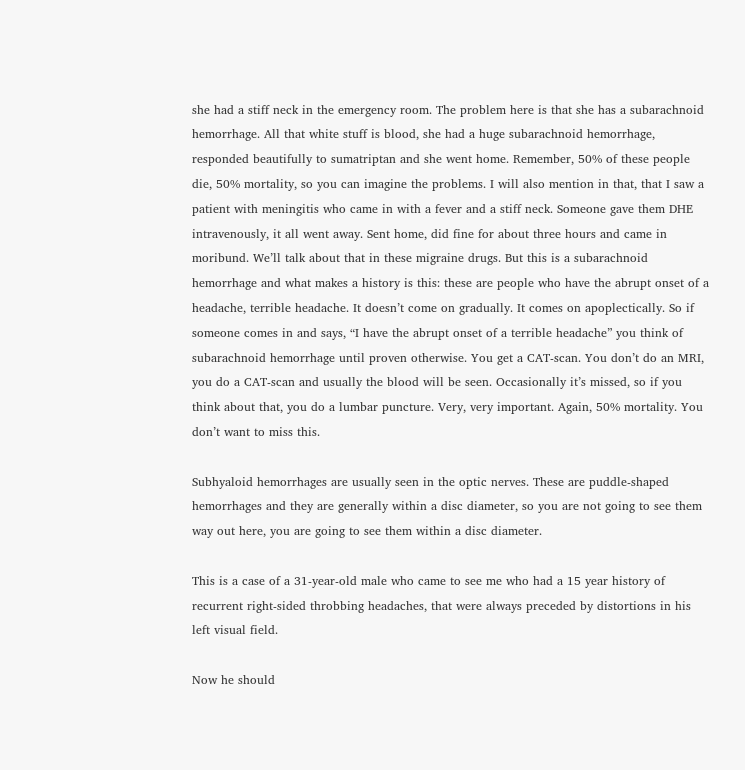she had a stiff neck in the emergency room. The problem here is that she has a subarachnoid hemorrhage. All that white stuff is blood, she had a huge subarachnoid hemorrhage, responded beautifully to sumatriptan and she went home. Remember, 50% of these people die, 50% mortality, so you can imagine the problems. I will also mention in that, that I saw a patient with meningitis who came in with a fever and a stiff neck. Someone gave them DHE intravenously, it all went away. Sent home, did fine for about three hours and came in moribund. We’ll talk about that in these migraine drugs. But this is a subarachnoid hemorrhage and what makes a history is this: these are people who have the abrupt onset of a headache, terrible headache. It doesn’t come on gradually. It comes on apoplectically. So if someone comes in and says, “I have the abrupt onset of a terrible headache” you think of subarachnoid hemorrhage until proven otherwise. You get a CAT-scan. You don’t do an MRI, you do a CAT-scan and usually the blood will be seen. Occasionally it’s missed, so if you think about that, you do a lumbar puncture. Very, very important. Again, 50% mortality. You don’t want to miss this.

Subhyaloid hemorrhages are usually seen in the optic nerves. These are puddle-shaped hemorrhages and they are generally within a disc diameter, so you are not going to see them way out here, you are going to see them within a disc diameter.

This is a case of a 31-year-old male who came to see me who had a 15 year history of recurrent right-sided throbbing headaches, that were always preceded by distortions in his left visual field.

Now he should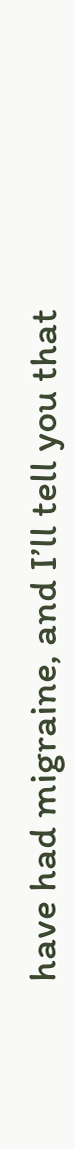have had migraine, and I’ll tell you that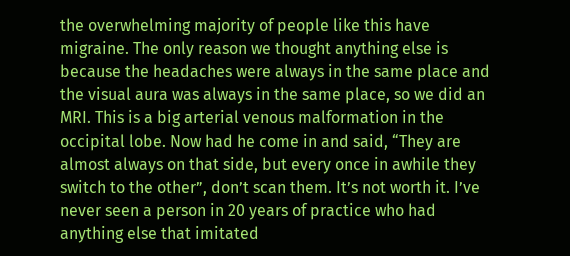the overwhelming majority of people like this have migraine. The only reason we thought anything else is because the headaches were always in the same place and the visual aura was always in the same place, so we did an MRI. This is a big arterial venous malformation in the occipital lobe. Now had he come in and said, “They are almost always on that side, but every once in awhile they switch to the other”, don’t scan them. It’s not worth it. I’ve never seen a person in 20 years of practice who had anything else that imitated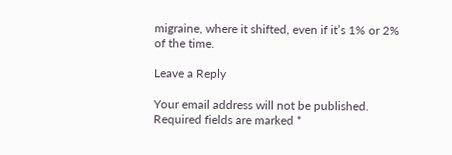migraine, where it shifted, even if it’s 1% or 2% of the time.

Leave a Reply

Your email address will not be published. Required fields are marked *